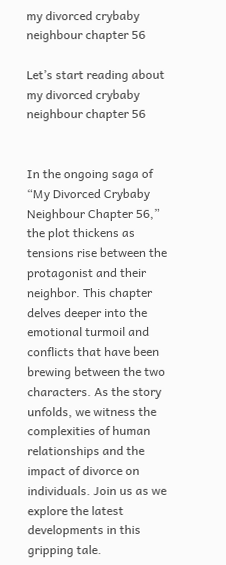my divorced crybaby neighbour chapter 56

Let’s start reading about my divorced crybaby neighbour chapter 56


In the ongoing saga of “My Divorced Crybaby Neighbour Chapter 56,” the plot thickens as tensions rise between the protagonist and their neighbor. This chapter delves deeper into the emotional turmoil and conflicts that have been brewing between the two characters. As the story unfolds, we witness the complexities of human relationships and the impact of divorce on individuals. Join us as we explore the latest developments in this gripping tale.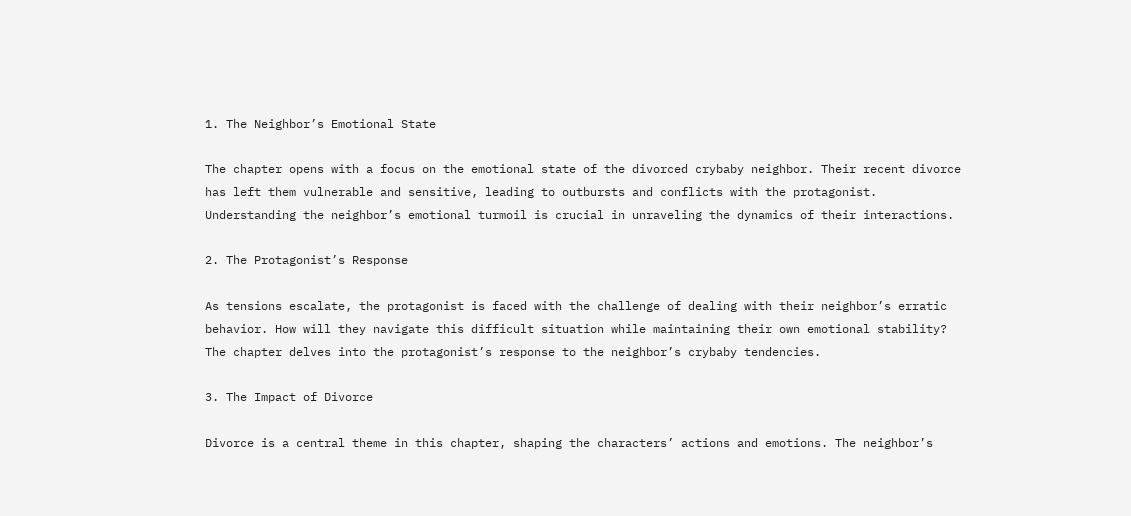1. The Neighbor’s Emotional State

The chapter opens with a focus on the emotional state of the divorced crybaby neighbor. Their recent divorce has left them vulnerable and sensitive, leading to outbursts and conflicts with the protagonist. Understanding the neighbor’s emotional turmoil is crucial in unraveling the dynamics of their interactions.

2. The Protagonist’s Response

As tensions escalate, the protagonist is faced with the challenge of dealing with their neighbor’s erratic behavior. How will they navigate this difficult situation while maintaining their own emotional stability? The chapter delves into the protagonist’s response to the neighbor’s crybaby tendencies.

3. The Impact of Divorce

Divorce is a central theme in this chapter, shaping the characters’ actions and emotions. The neighbor’s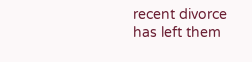recent divorce has left them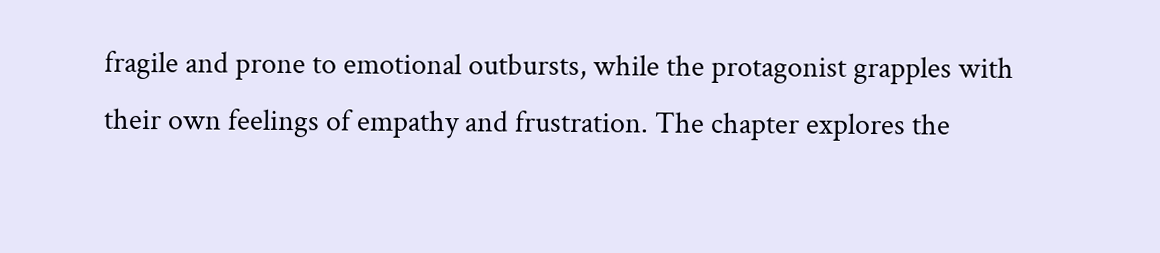fragile and prone to emotional outbursts, while the protagonist grapples with their own feelings of empathy and frustration. The chapter explores the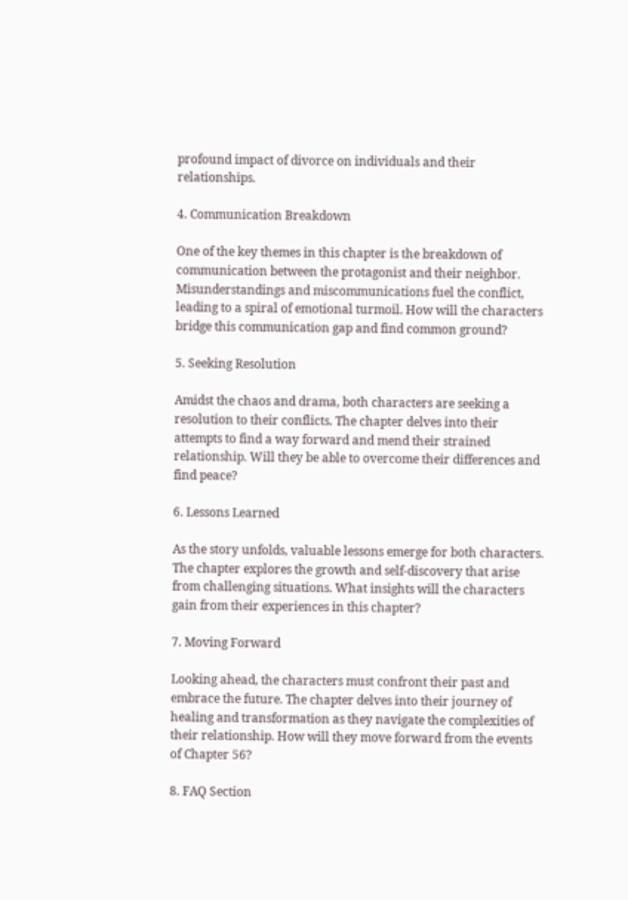profound impact of divorce on individuals and their relationships.

4. Communication Breakdown

One of the key themes in this chapter is the breakdown of communication between the protagonist and their neighbor. Misunderstandings and miscommunications fuel the conflict, leading to a spiral of emotional turmoil. How will the characters bridge this communication gap and find common ground?

5. Seeking Resolution

Amidst the chaos and drama, both characters are seeking a resolution to their conflicts. The chapter delves into their attempts to find a way forward and mend their strained relationship. Will they be able to overcome their differences and find peace?

6. Lessons Learned

As the story unfolds, valuable lessons emerge for both characters. The chapter explores the growth and self-discovery that arise from challenging situations. What insights will the characters gain from their experiences in this chapter?

7. Moving Forward

Looking ahead, the characters must confront their past and embrace the future. The chapter delves into their journey of healing and transformation as they navigate the complexities of their relationship. How will they move forward from the events of Chapter 56?

8. FAQ Section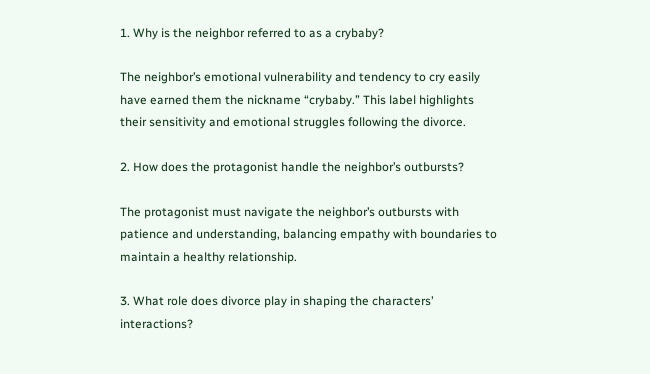1. Why is the neighbor referred to as a crybaby?

The neighbor’s emotional vulnerability and tendency to cry easily have earned them the nickname “crybaby.” This label highlights their sensitivity and emotional struggles following the divorce.

2. How does the protagonist handle the neighbor’s outbursts?

The protagonist must navigate the neighbor’s outbursts with patience and understanding, balancing empathy with boundaries to maintain a healthy relationship.

3. What role does divorce play in shaping the characters’ interactions?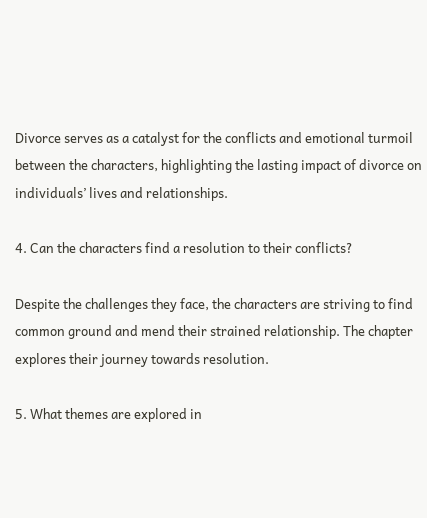Divorce serves as a catalyst for the conflicts and emotional turmoil between the characters, highlighting the lasting impact of divorce on individuals’ lives and relationships.

4. Can the characters find a resolution to their conflicts?

Despite the challenges they face, the characters are striving to find common ground and mend their strained relationship. The chapter explores their journey towards resolution.

5. What themes are explored in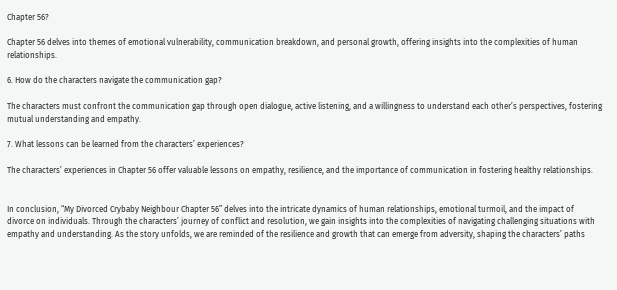Chapter 56?

Chapter 56 delves into themes of emotional vulnerability, communication breakdown, and personal growth, offering insights into the complexities of human relationships.

6. How do the characters navigate the communication gap?

The characters must confront the communication gap through open dialogue, active listening, and a willingness to understand each other’s perspectives, fostering mutual understanding and empathy.

7. What lessons can be learned from the characters’ experiences?

The characters’ experiences in Chapter 56 offer valuable lessons on empathy, resilience, and the importance of communication in fostering healthy relationships.


In conclusion, “My Divorced Crybaby Neighbour Chapter 56” delves into the intricate dynamics of human relationships, emotional turmoil, and the impact of divorce on individuals. Through the characters’ journey of conflict and resolution, we gain insights into the complexities of navigating challenging situations with empathy and understanding. As the story unfolds, we are reminded of the resilience and growth that can emerge from adversity, shaping the characters’ paths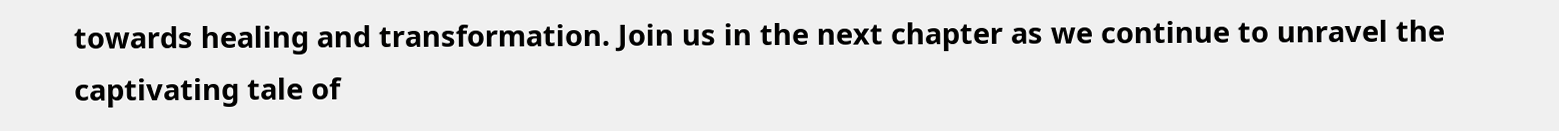towards healing and transformation. Join us in the next chapter as we continue to unravel the captivating tale of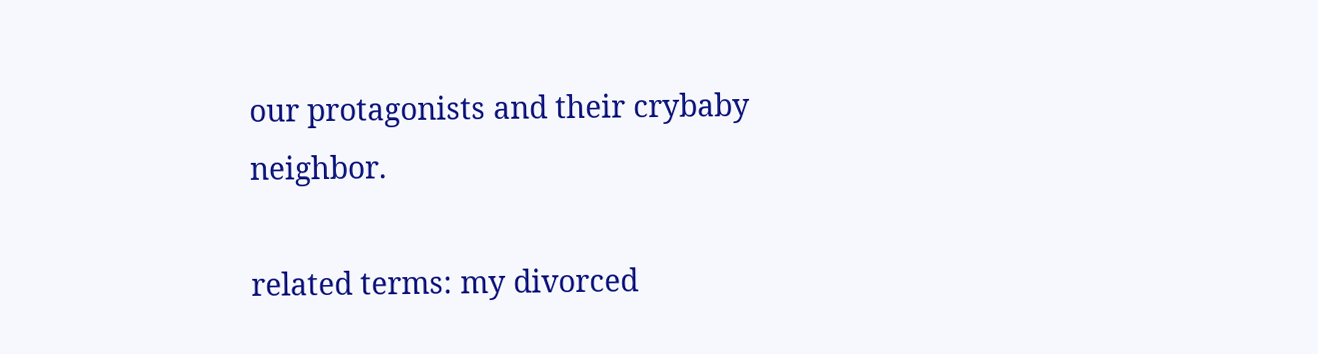our protagonists and their crybaby neighbor.

related terms: my divorced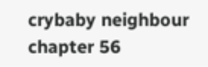crybaby neighbour chapter 56